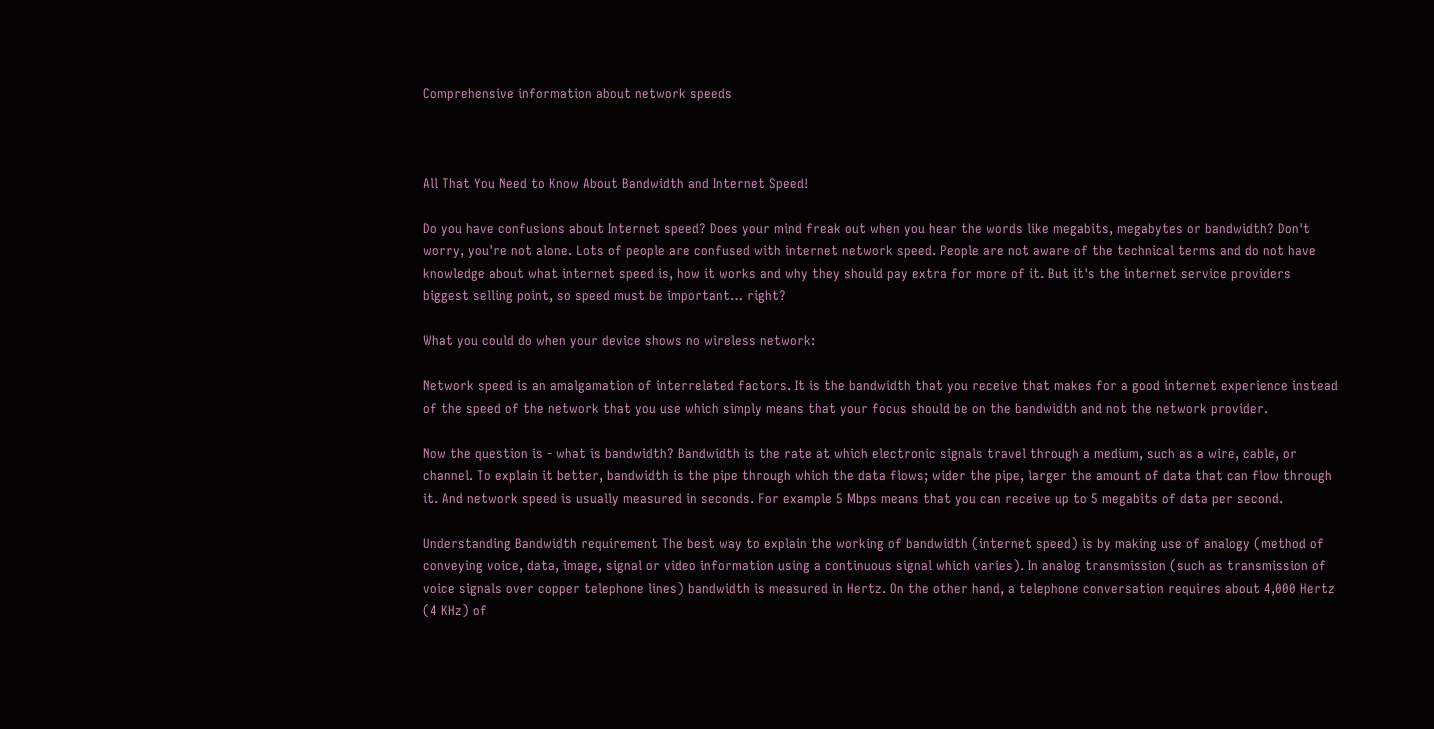Comprehensive information about network speeds



All That You Need to Know About Bandwidth and Internet Speed!

Do you have confusions about Internet speed? Does your mind freak out when you hear the words like megabits, megabytes or bandwidth? Don't worry, you're not alone. Lots of people are confused with internet network speed. People are not aware of the technical terms and do not have knowledge about what internet speed is, how it works and why they should pay extra for more of it. But it's the internet service providers biggest selling point, so speed must be important… right?

What you could do when your device shows no wireless network:

Network speed is an amalgamation of interrelated factors. It is the bandwidth that you receive that makes for a good internet experience instead of the speed of the network that you use which simply means that your focus should be on the bandwidth and not the network provider.

Now the question is - what is bandwidth? Bandwidth is the rate at which electronic signals travel through a medium, such as a wire, cable, or channel. To explain it better, bandwidth is the pipe through which the data flows; wider the pipe, larger the amount of data that can flow through it. And network speed is usually measured in seconds. For example 5 Mbps means that you can receive up to 5 megabits of data per second.

Understanding Bandwidth requirement The best way to explain the working of bandwidth (internet speed) is by making use of analogy (method of conveying voice, data, image, signal or video information using a continuous signal which varies). In analog transmission (such as transmission of voice signals over copper telephone lines) bandwidth is measured in Hertz. On the other hand, a telephone conversation requires about 4,000 Hertz (4 KHz) of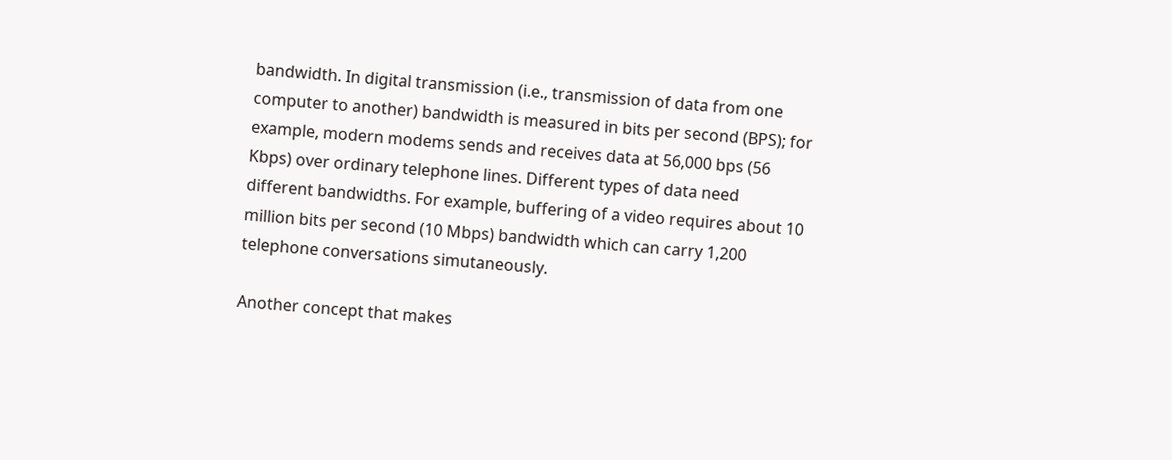bandwidth. In digital transmission (i.e., transmission of data from one computer to another) bandwidth is measured in bits per second (BPS); for example, modern modems sends and receives data at 56,000 bps (56 Kbps) over ordinary telephone lines. Different types of data need different bandwidths. For example, buffering of a video requires about 10 million bits per second (10 Mbps) bandwidth which can carry 1,200 telephone conversations simutaneously.

Another concept that makes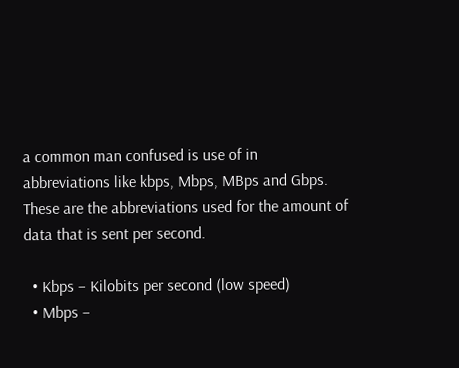a common man confused is use of in abbreviations like kbps, Mbps, MBps and Gbps. These are the abbreviations used for the amount of data that is sent per second.

  • Kbps – Kilobits per second (low speed)
  • Mbps –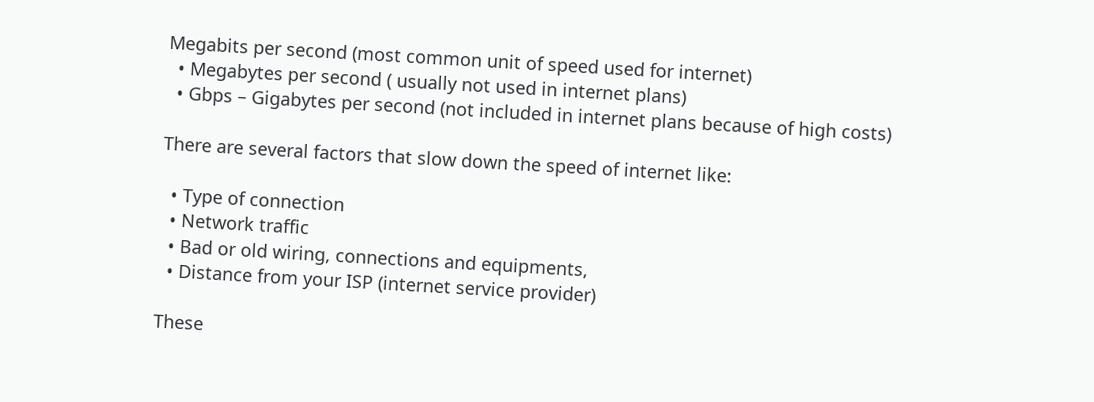Megabits per second (most common unit of speed used for internet)
  • Megabytes per second ( usually not used in internet plans)
  • Gbps – Gigabytes per second (not included in internet plans because of high costs)

There are several factors that slow down the speed of internet like:

  • Type of connection
  • Network traffic
  • Bad or old wiring, connections and equipments,
  • Distance from your ISP (internet service provider)

These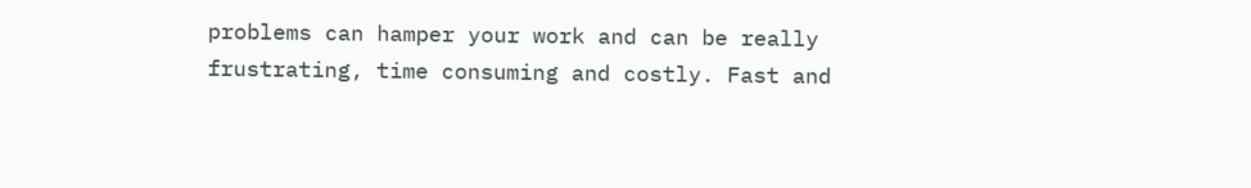problems can hamper your work and can be really frustrating, time consuming and costly. Fast and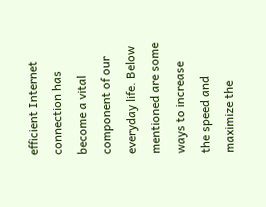efficient Internet connection has become a vital component of our everyday life. Below mentioned are some ways to increase the speed and maximize the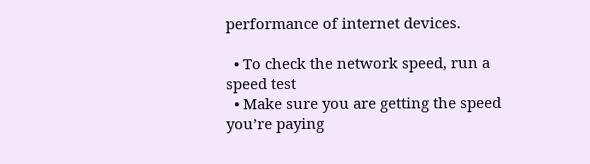performance of internet devices.

  • To check the network speed, run a speed test
  • Make sure you are getting the speed you’re paying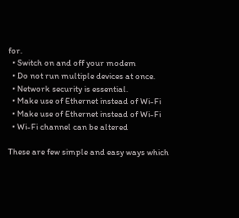for.
  • Switch on and off your modem
  • Do not run multiple devices at once.
  • Network security is essential.
  • Make use of Ethernet instead of Wi-Fi
  • Make use of Ethernet instead of Wi-Fi
  • Wi-Fi channel can be altered

These are few simple and easy ways which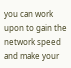you can work upon to gain the network speed and make your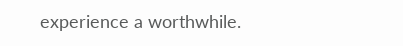experience a worthwhile.